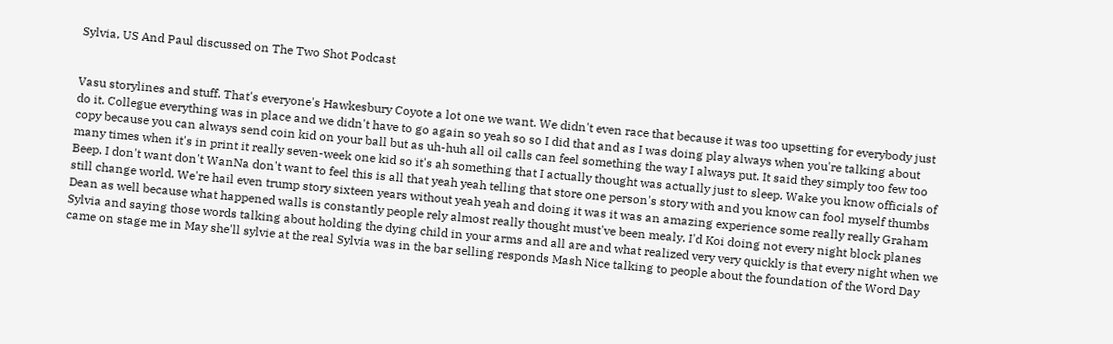Sylvia, US And Paul discussed on The Two Shot Podcast


Vasu storylines and stuff. That's everyone's Hawkesbury Coyote a lot one we want. We didn't even race that because it was too upsetting for everybody just do it. Collegue everything was in place and we didn't have to go again so yeah so so I did that and as I was doing play always when you're talking about copy because you can always send coin kid on your ball but as uh-huh all oil calls can feel something the way I always put. It said they simply too few too many times when it's in print it really seven-week one kid so it's ah something that I actually thought was actually just to sleep. Wake you know officials of Beep. I don't want don't WanNa don't want to feel this is all that yeah yeah telling that store one person's story with and you know can fool myself thumbs still change world. We're hail even trump story sixteen years without yeah yeah and doing it was it was an amazing experience some really really Graham Dean as well because what happened walls is constantly people rely almost really thought must've been mealy. I'd Koi doing not every night block planes Sylvia and saying those words talking about holding the dying child in your arms and all are and what realized very very quickly is that every night when we came on stage me in May she'll sylvie at the real Sylvia was in the bar selling responds Mash Nice talking to people about the foundation of the Word Day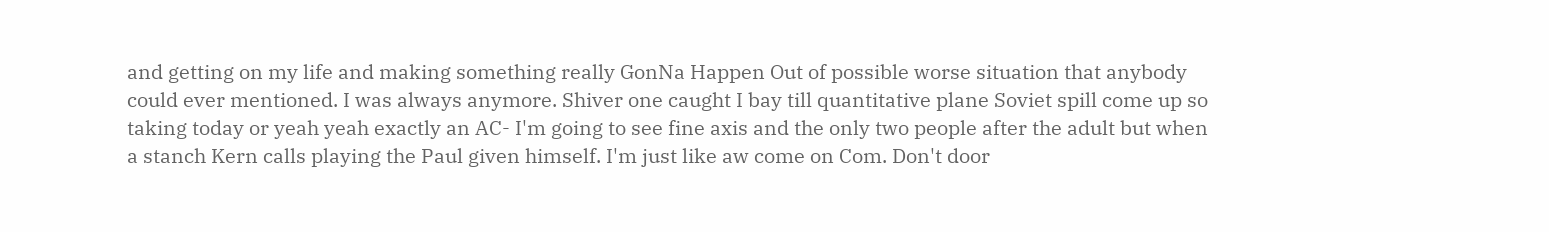and getting on my life and making something really GonNa Happen Out of possible worse situation that anybody could ever mentioned. I was always anymore. Shiver one caught I bay till quantitative plane Soviet spill come up so taking today or yeah yeah exactly an AC- I'm going to see fine axis and the only two people after the adult but when a stanch Kern calls playing the Paul given himself. I'm just like aw come on Com. Don't door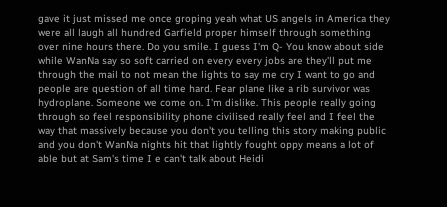gave it just missed me once groping yeah what US angels in America they were all laugh all hundred Garfield proper himself through something over nine hours there. Do you smile. I guess I'm Q- You know about side while WanNa say so soft carried on every every jobs are they'll put me through the mail to not mean the lights to say me cry I want to go and people are question of all time hard. Fear plane like a rib survivor was hydroplane. Someone we come on. I'm dislike. This people really going through so feel responsibility phone civilised really feel and I feel the way that massively because you don't you telling this story making public and you don't WanNa nights hit that lightly fought oppy means a lot of able but at Sam's time I e can't talk about Heidi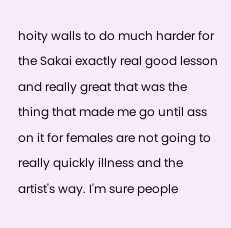hoity walls to do much harder for the Sakai exactly real good lesson and really great that was the thing that made me go until ass on it for females are not going to really quickly illness and the artist's way. I'm sure people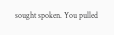sought spoken. You pulled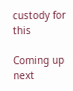custody for this

Coming up next